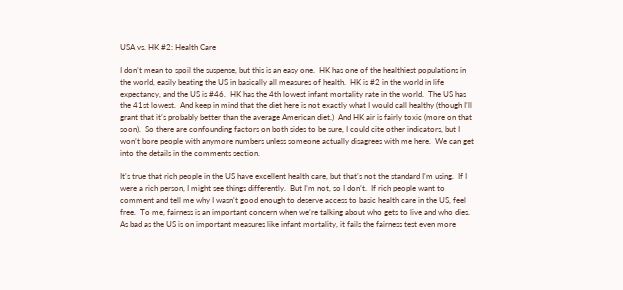USA vs. HK #2: Health Care

I don’t mean to spoil the suspense, but this is an easy one.  HK has one of the healthiest populations in the world, easily beating the US in basically all measures of health.  HK is #2 in the world in life expectancy, and the US is #46.  HK has the 4th lowest infant mortality rate in the world.  The US has the 41st lowest.  And keep in mind that the diet here is not exactly what I would call healthy (though I’ll grant that it’s probably better than the average American diet.)  And HK air is fairly toxic (more on that soon).  So there are confounding factors on both sides to be sure, I could cite other indicators, but I won’t bore people with anymore numbers unless someone actually disagrees with me here.  We can get into the details in the comments section.

It’s true that rich people in the US have excellent health care, but that’s not the standard I’m using.  If I were a rich person, I might see things differently.  But I’m not, so I don’t.  If rich people want to comment and tell me why I wasn’t good enough to deserve access to basic health care in the US, feel free.  To me, fairness is an important concern when we’re talking about who gets to live and who dies.  As bad as the US is on important measures like infant mortality, it fails the fairness test even more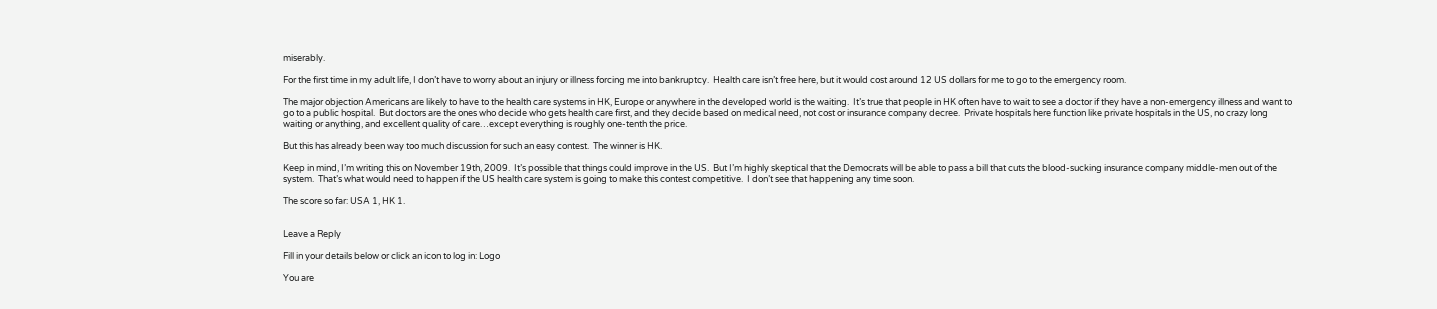miserably.

For the first time in my adult life, I don’t have to worry about an injury or illness forcing me into bankruptcy.  Health care isn’t free here, but it would cost around 12 US dollars for me to go to the emergency room.

The major objection Americans are likely to have to the health care systems in HK, Europe or anywhere in the developed world is the waiting.  It’s true that people in HK often have to wait to see a doctor if they have a non-emergency illness and want to go to a public hospital.  But doctors are the ones who decide who gets health care first, and they decide based on medical need, not cost or insurance company decree.  Private hospitals here function like private hospitals in the US, no crazy long waiting or anything, and excellent quality of care…except everything is roughly one-tenth the price.

But this has already been way too much discussion for such an easy contest.  The winner is HK.

Keep in mind, I’m writing this on November 19th, 2009.  It’s possible that things could improve in the US.  But I’m highly skeptical that the Democrats will be able to pass a bill that cuts the blood-sucking insurance company middle-men out of the system.  That’s what would need to happen if the US health care system is going to make this contest competitive.  I don’t see that happening any time soon.

The score so far: USA 1, HK 1.


Leave a Reply

Fill in your details below or click an icon to log in: Logo

You are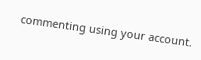commenting using your account.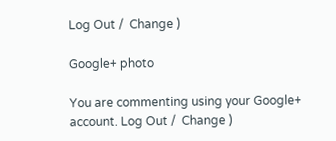Log Out /  Change )

Google+ photo

You are commenting using your Google+ account. Log Out /  Change )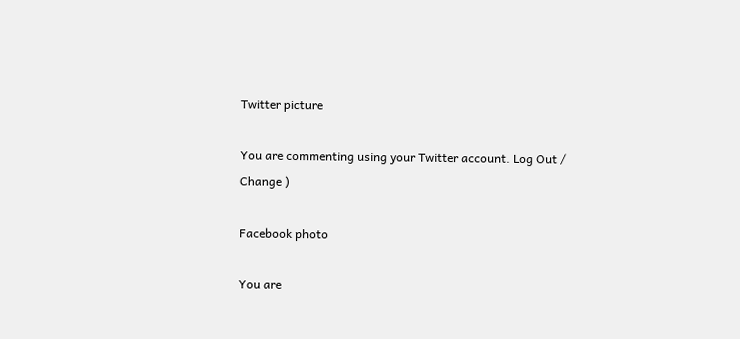Twitter picture

You are commenting using your Twitter account. Log Out /  Change )

Facebook photo

You are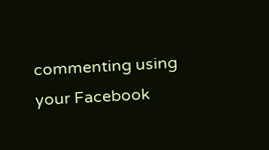commenting using your Facebook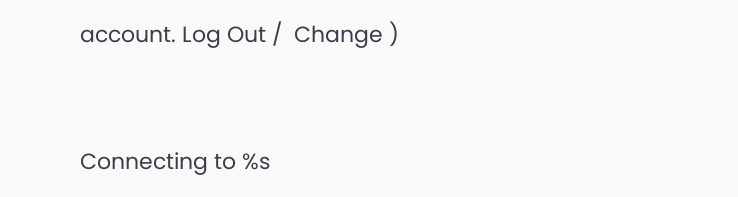account. Log Out /  Change )


Connecting to %s